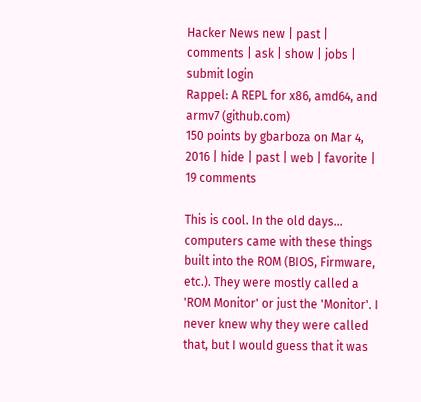Hacker News new | past | comments | ask | show | jobs | submit login
Rappel: A REPL for x86, amd64, and armv7 (github.com)
150 points by gbarboza on Mar 4, 2016 | hide | past | web | favorite | 19 comments

This is cool. In the old days... computers came with these things built into the ROM (BIOS, Firmware, etc.). They were mostly called a 'ROM Monitor' or just the 'Monitor'. I never knew why they were called that, but I would guess that it was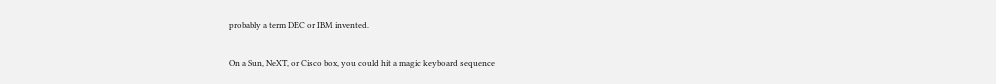probably a term DEC or IBM invented.

On a Sun, NeXT, or Cisco box, you could hit a magic keyboard sequence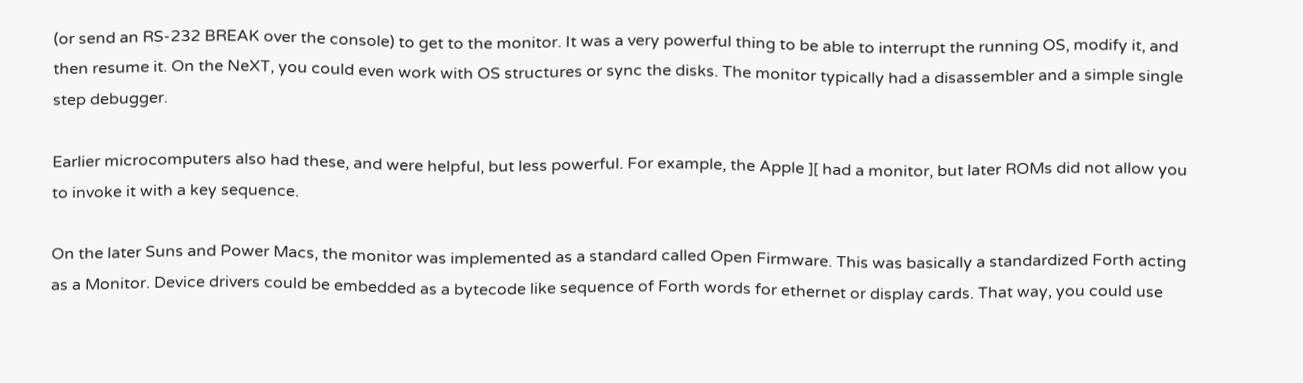(or send an RS-232 BREAK over the console) to get to the monitor. It was a very powerful thing to be able to interrupt the running OS, modify it, and then resume it. On the NeXT, you could even work with OS structures or sync the disks. The monitor typically had a disassembler and a simple single step debugger.

Earlier microcomputers also had these, and were helpful, but less powerful. For example, the Apple ][ had a monitor, but later ROMs did not allow you to invoke it with a key sequence.

On the later Suns and Power Macs, the monitor was implemented as a standard called Open Firmware. This was basically a standardized Forth acting as a Monitor. Device drivers could be embedded as a bytecode like sequence of Forth words for ethernet or display cards. That way, you could use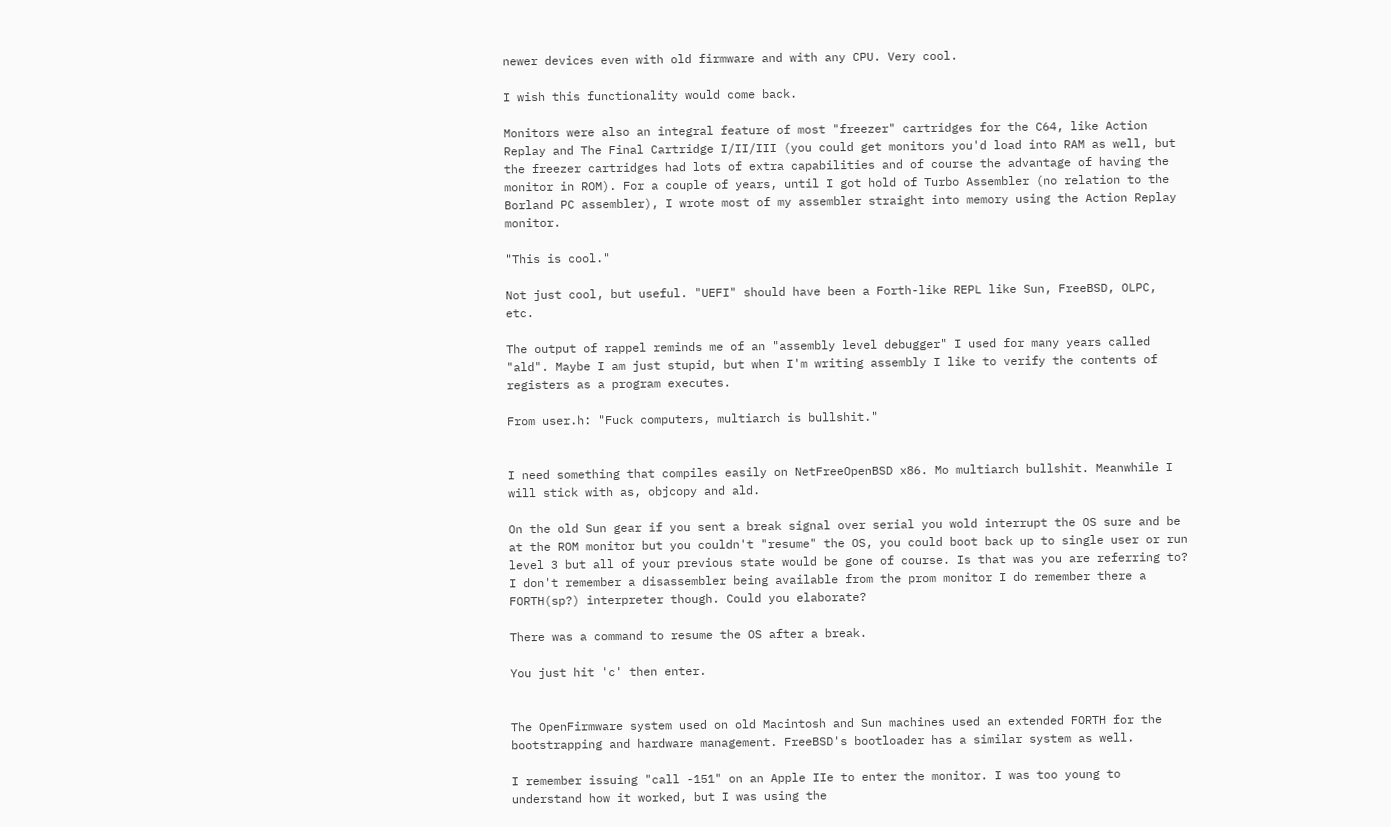newer devices even with old firmware and with any CPU. Very cool.

I wish this functionality would come back.

Monitors were also an integral feature of most "freezer" cartridges for the C64, like Action Replay and The Final Cartridge I/II/III (you could get monitors you'd load into RAM as well, but the freezer cartridges had lots of extra capabilities and of course the advantage of having the monitor in ROM). For a couple of years, until I got hold of Turbo Assembler (no relation to the Borland PC assembler), I wrote most of my assembler straight into memory using the Action Replay monitor.

"This is cool."

Not just cool, but useful. "UEFI" should have been a Forth-like REPL like Sun, FreeBSD, OLPC, etc.

The output of rappel reminds me of an "assembly level debugger" I used for many years called "ald". Maybe I am just stupid, but when I'm writing assembly I like to verify the contents of registers as a program executes.

From user.h: "Fuck computers, multiarch is bullshit."


I need something that compiles easily on NetFreeOpenBSD x86. Mo multiarch bullshit. Meanwhile I will stick with as, objcopy and ald.

On the old Sun gear if you sent a break signal over serial you wold interrupt the OS sure and be at the ROM monitor but you couldn't "resume" the OS, you could boot back up to single user or run level 3 but all of your previous state would be gone of course. Is that was you are referring to? I don't remember a disassembler being available from the prom monitor I do remember there a FORTH(sp?) interpreter though. Could you elaborate?

There was a command to resume the OS after a break.

You just hit 'c' then enter.


The OpenFirmware system used on old Macintosh and Sun machines used an extended FORTH for the bootstrapping and hardware management. FreeBSD's bootloader has a similar system as well.

I remember issuing "call -151" on an Apple IIe to enter the monitor. I was too young to understand how it worked, but I was using the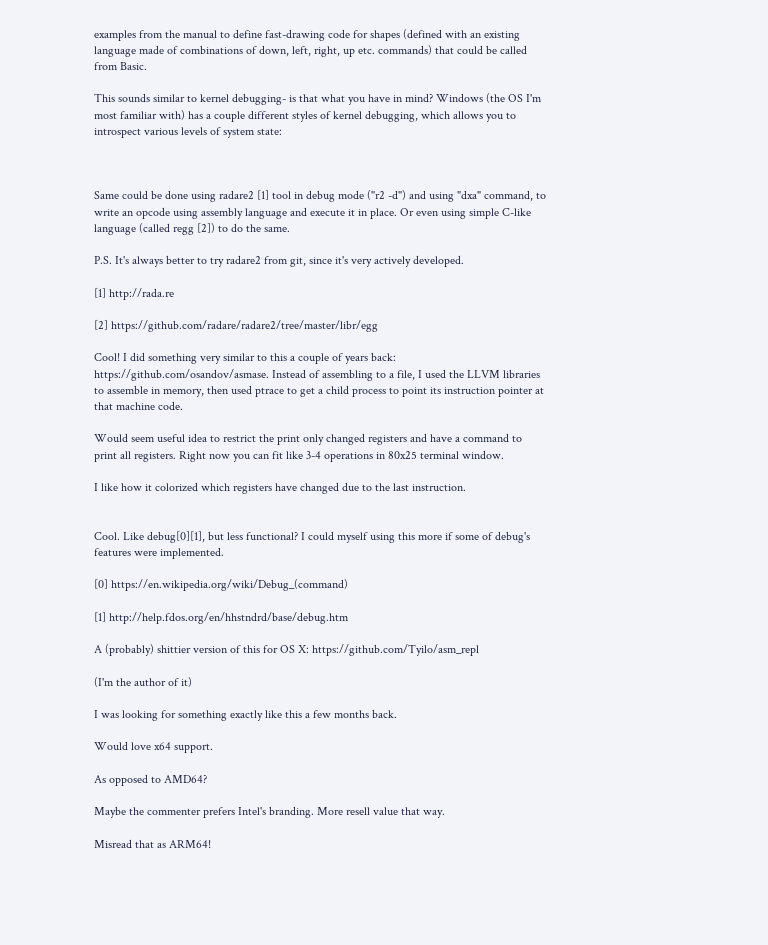examples from the manual to define fast-drawing code for shapes (defined with an existing language made of combinations of down, left, right, up etc. commands) that could be called from Basic.

This sounds similar to kernel debugging- is that what you have in mind? Windows (the OS I'm most familiar with) has a couple different styles of kernel debugging, which allows you to introspect various levels of system state:



Same could be done using radare2 [1] tool in debug mode ("r2 -d") and using "dxa" command, to write an opcode using assembly language and execute it in place. Or even using simple C-like language (called regg [2]) to do the same.

P.S. It's always better to try radare2 from git, since it's very actively developed.

[1] http://rada.re

[2] https://github.com/radare/radare2/tree/master/libr/egg

Cool! I did something very similar to this a couple of years back: https://github.com/osandov/asmase. Instead of assembling to a file, I used the LLVM libraries to assemble in memory, then used ptrace to get a child process to point its instruction pointer at that machine code.

Would seem useful idea to restrict the print only changed registers and have a command to print all registers. Right now you can fit like 3-4 operations in 80x25 terminal window.

I like how it colorized which registers have changed due to the last instruction.


Cool. Like debug[0][1], but less functional? I could myself using this more if some of debug's features were implemented.

[0] https://en.wikipedia.org/wiki/Debug_(command)

[1] http://help.fdos.org/en/hhstndrd/base/debug.htm

A (probably) shittier version of this for OS X: https://github.com/Tyilo/asm_repl

(I'm the author of it)

I was looking for something exactly like this a few months back.

Would love x64 support.

As opposed to AMD64?

Maybe the commenter prefers Intel's branding. More resell value that way.

Misread that as ARM64!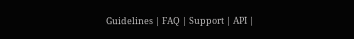Guidelines | FAQ | Support | API |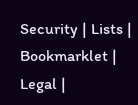Security | Lists | Bookmarklet | Legal |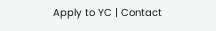Apply to YC | Contact